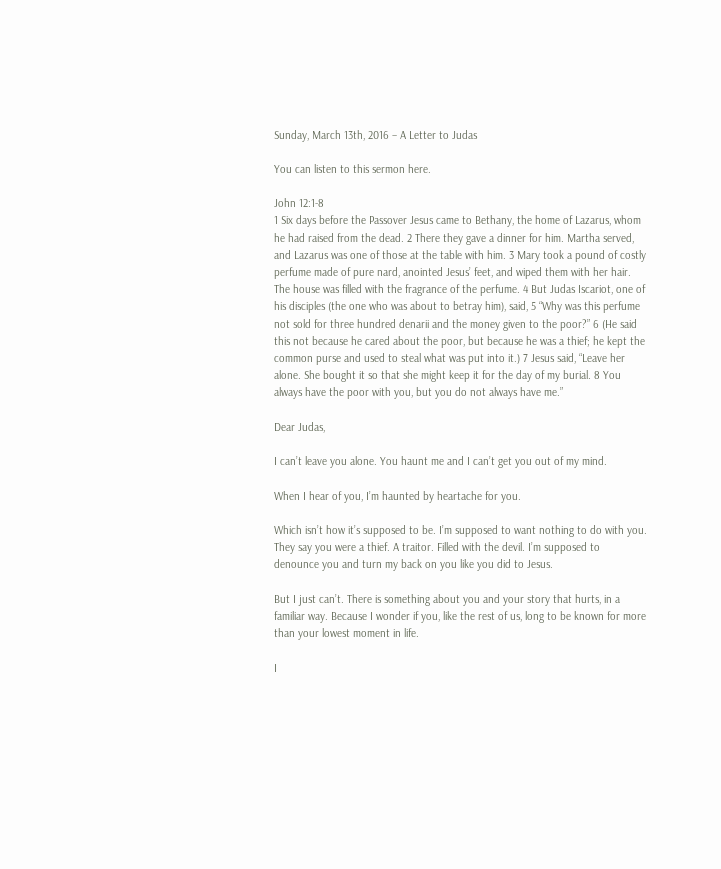Sunday, March 13th, 2016 – A Letter to Judas

You can listen to this sermon here.

John 12:1-8
1 Six days before the Passover Jesus came to Bethany, the home of Lazarus, whom he had raised from the dead. 2 There they gave a dinner for him. Martha served, and Lazarus was one of those at the table with him. 3 Mary took a pound of costly perfume made of pure nard, anointed Jesus’ feet, and wiped them with her hair. The house was filled with the fragrance of the perfume. 4 But Judas Iscariot, one of his disciples (the one who was about to betray him), said, 5 “Why was this perfume not sold for three hundred denarii and the money given to the poor?” 6 (He said this not because he cared about the poor, but because he was a thief; he kept the common purse and used to steal what was put into it.) 7 Jesus said, “Leave her alone. She bought it so that she might keep it for the day of my burial. 8 You always have the poor with you, but you do not always have me.”

Dear Judas,

I can’t leave you alone. You haunt me and I can’t get you out of my mind.

When I hear of you, I’m haunted by heartache for you.

Which isn’t how it’s supposed to be. I’m supposed to want nothing to do with you. They say you were a thief. A traitor. Filled with the devil. I’m supposed to denounce you and turn my back on you like you did to Jesus.

But I just can’t. There is something about you and your story that hurts, in a familiar way. Because I wonder if you, like the rest of us, long to be known for more than your lowest moment in life.

I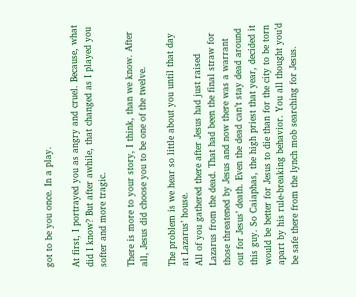got to be you once. In a play.

At first, I portrayed you as angry and cruel. Because, what did I know? But after awhile, that changed as I played you softer and more tragic.

There is more to your story, I think, than we know. After all, Jesus did choose you to be one of the twelve.

The problem is we hear so little about you until that day at Lazarus’ house.
All of you gathered there after Jesus had just raised Lazarus from the dead. That had been the final straw for those threatened by Jesus and now there was a warrant out for Jesus’ death. Even the dead can’t stay dead around this guy. So Caiaphas, the high priest that year, decided it would be better for Jesus to die than for the city to be torn apart by his rule-breaking behavior. You all thought you’d be safe there from the lynch mob searching for Jesus.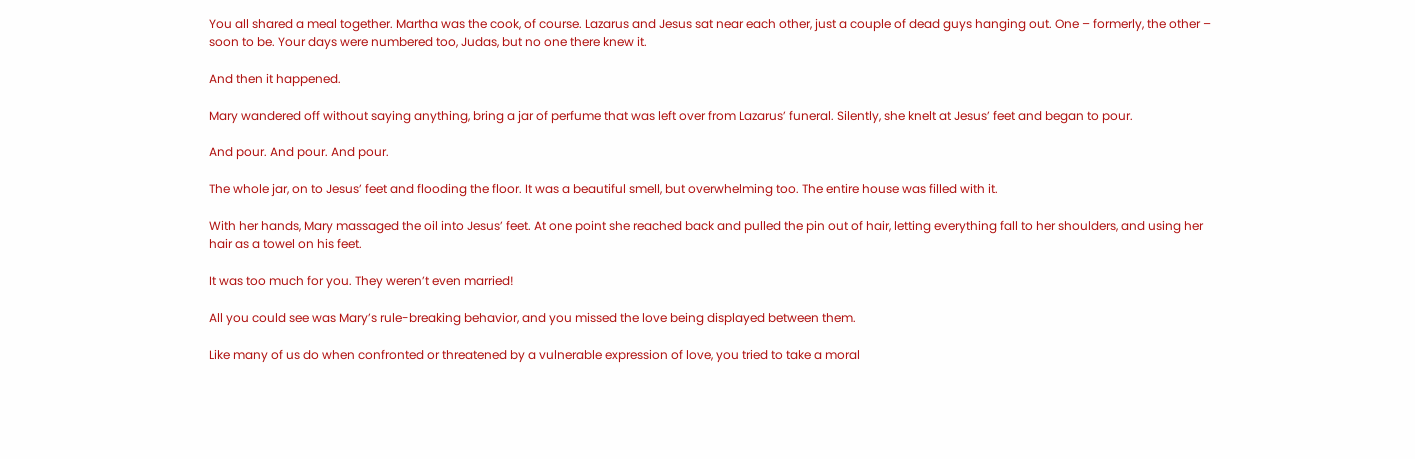You all shared a meal together. Martha was the cook, of course. Lazarus and Jesus sat near each other, just a couple of dead guys hanging out. One – formerly, the other – soon to be. Your days were numbered too, Judas, but no one there knew it.

And then it happened.

Mary wandered off without saying anything, bring a jar of perfume that was left over from Lazarus’ funeral. Silently, she knelt at Jesus’ feet and began to pour.

And pour. And pour. And pour.

The whole jar, on to Jesus’ feet and flooding the floor. It was a beautiful smell, but overwhelming too. The entire house was filled with it.

With her hands, Mary massaged the oil into Jesus’ feet. At one point she reached back and pulled the pin out of hair, letting everything fall to her shoulders, and using her hair as a towel on his feet.

It was too much for you. They weren’t even married!

All you could see was Mary’s rule-breaking behavior, and you missed the love being displayed between them.

Like many of us do when confronted or threatened by a vulnerable expression of love, you tried to take a moral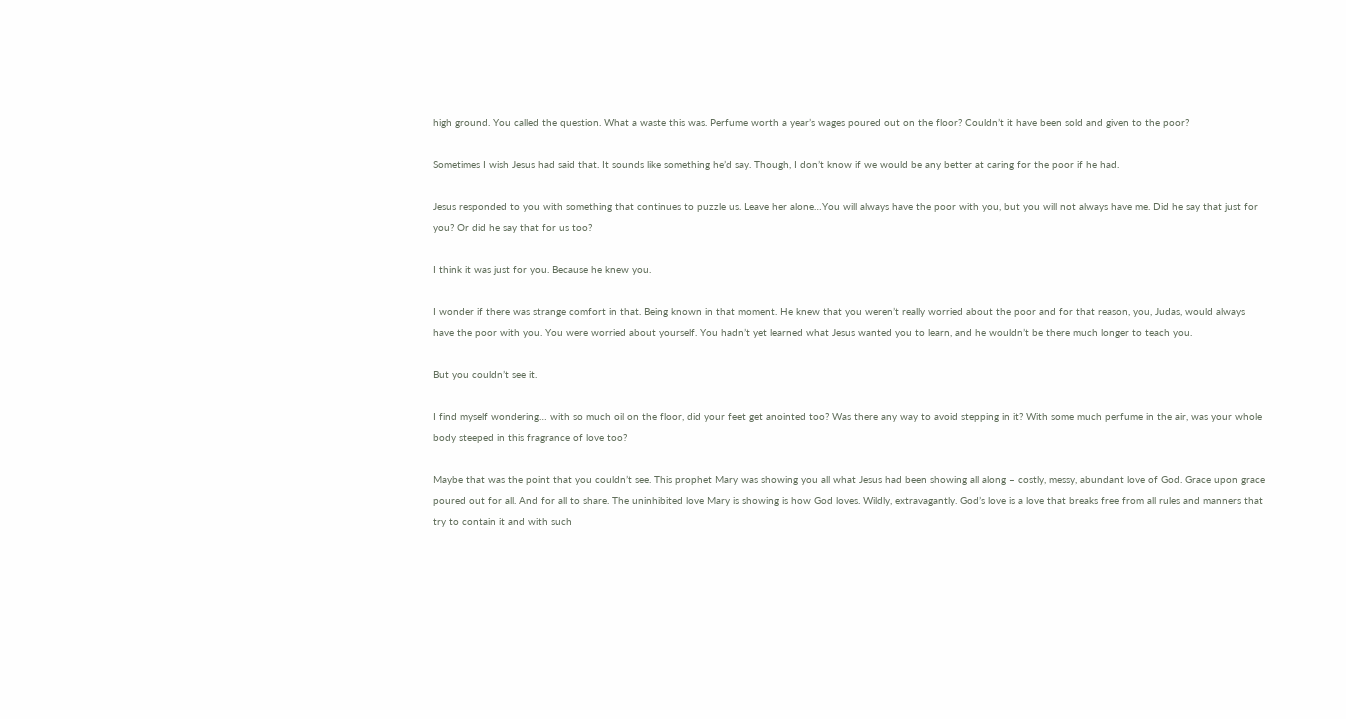high ground. You called the question. What a waste this was. Perfume worth a year’s wages poured out on the floor? Couldn’t it have been sold and given to the poor?

Sometimes I wish Jesus had said that. It sounds like something he’d say. Though, I don’t know if we would be any better at caring for the poor if he had.

Jesus responded to you with something that continues to puzzle us. Leave her alone…You will always have the poor with you, but you will not always have me. Did he say that just for you? Or did he say that for us too?

I think it was just for you. Because he knew you.

I wonder if there was strange comfort in that. Being known in that moment. He knew that you weren’t really worried about the poor and for that reason, you, Judas, would always have the poor with you. You were worried about yourself. You hadn’t yet learned what Jesus wanted you to learn, and he wouldn’t be there much longer to teach you.

But you couldn’t see it.

I find myself wondering… with so much oil on the floor, did your feet get anointed too? Was there any way to avoid stepping in it? With some much perfume in the air, was your whole body steeped in this fragrance of love too?

Maybe that was the point that you couldn’t see. This prophet Mary was showing you all what Jesus had been showing all along – costly, messy, abundant love of God. Grace upon grace poured out for all. And for all to share. The uninhibited love Mary is showing is how God loves. Wildly, extravagantly. God’s love is a love that breaks free from all rules and manners that try to contain it and with such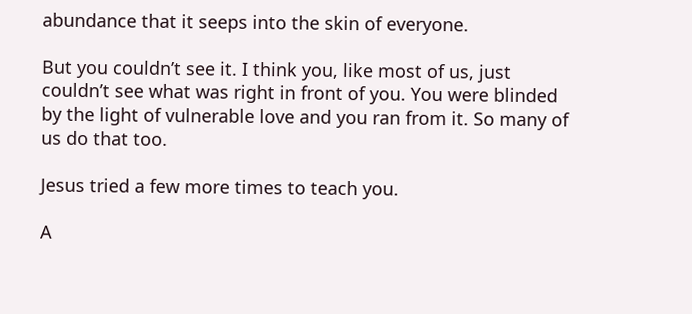abundance that it seeps into the skin of everyone.

But you couldn’t see it. I think you, like most of us, just couldn’t see what was right in front of you. You were blinded by the light of vulnerable love and you ran from it. So many of us do that too.

Jesus tried a few more times to teach you.

A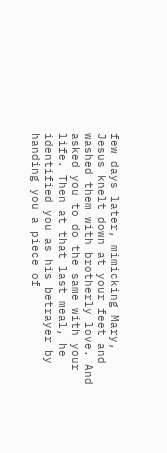few days later, mimicking Mary, Jesus knelt down at your feet and washed them with brotherly love. And asked you to do the same with your life. Then at that last meal, he identified you as his betrayer by handing you a piece of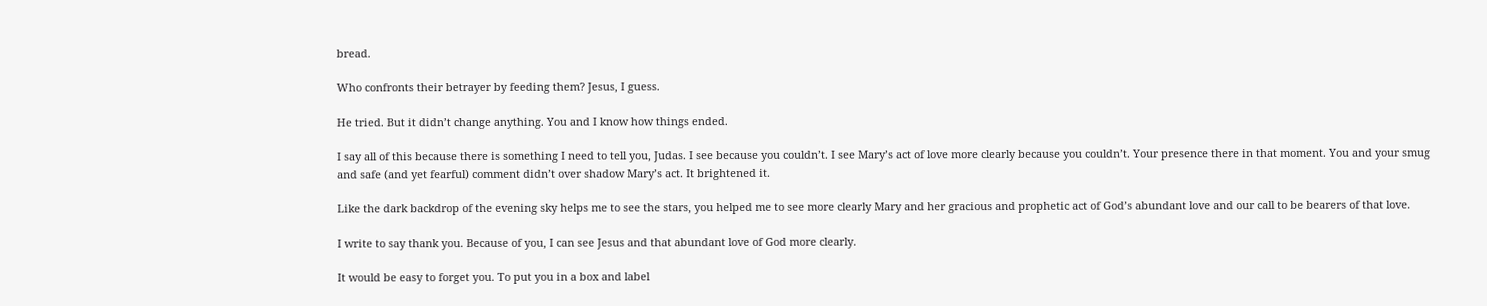bread.

Who confronts their betrayer by feeding them? Jesus, I guess.

He tried. But it didn’t change anything. You and I know how things ended.

I say all of this because there is something I need to tell you, Judas. I see because you couldn’t. I see Mary’s act of love more clearly because you couldn’t. Your presence there in that moment. You and your smug and safe (and yet fearful) comment didn’t over shadow Mary’s act. It brightened it.

Like the dark backdrop of the evening sky helps me to see the stars, you helped me to see more clearly Mary and her gracious and prophetic act of God’s abundant love and our call to be bearers of that love.

I write to say thank you. Because of you, I can see Jesus and that abundant love of God more clearly.

It would be easy to forget you. To put you in a box and label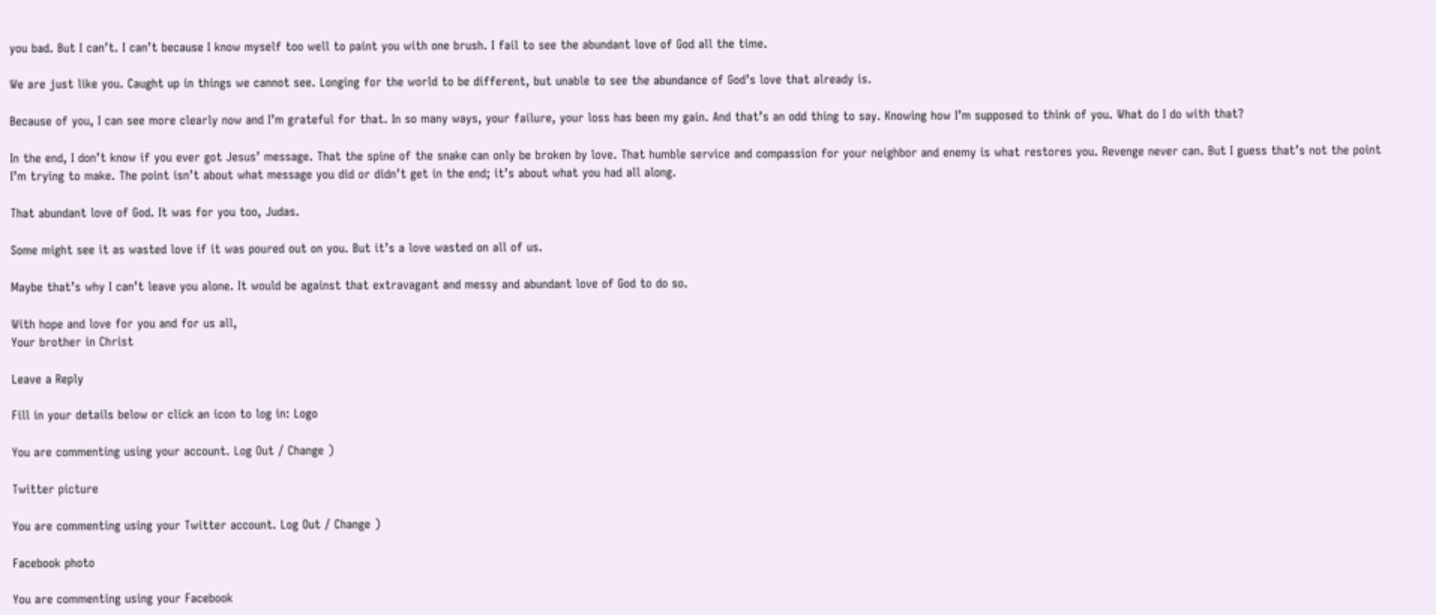you bad. But I can’t. I can’t because I know myself too well to paint you with one brush. I fail to see the abundant love of God all the time.

We are just like you. Caught up in things we cannot see. Longing for the world to be different, but unable to see the abundance of God’s love that already is.

Because of you, I can see more clearly now and I’m grateful for that. In so many ways, your failure, your loss has been my gain. And that’s an odd thing to say. Knowing how I’m supposed to think of you. What do I do with that?

In the end, I don’t know if you ever got Jesus’ message. That the spine of the snake can only be broken by love. That humble service and compassion for your neighbor and enemy is what restores you. Revenge never can. But I guess that’s not the point I’m trying to make. The point isn’t about what message you did or didn’t get in the end; it’s about what you had all along.

That abundant love of God. It was for you too, Judas.

Some might see it as wasted love if it was poured out on you. But it’s a love wasted on all of us.

Maybe that’s why I can’t leave you alone. It would be against that extravagant and messy and abundant love of God to do so.

With hope and love for you and for us all,
Your brother in Christ

Leave a Reply

Fill in your details below or click an icon to log in: Logo

You are commenting using your account. Log Out / Change )

Twitter picture

You are commenting using your Twitter account. Log Out / Change )

Facebook photo

You are commenting using your Facebook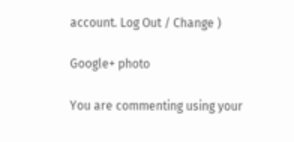account. Log Out / Change )

Google+ photo

You are commenting using your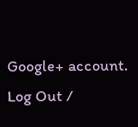Google+ account. Log Out /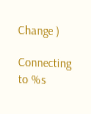Change )

Connecting to %s